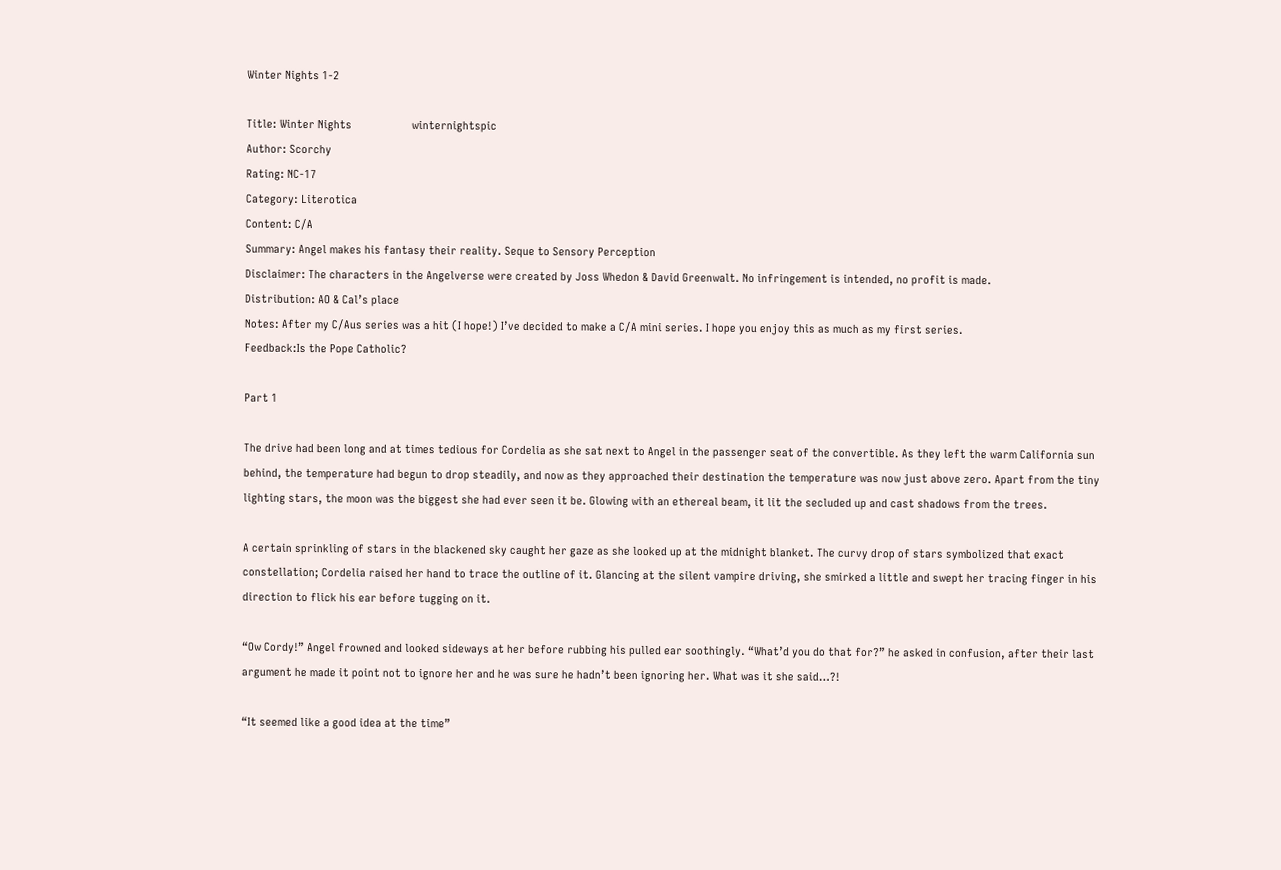Winter Nights 1-2

Title: Winter Nights                    winternightspic
Author: Scorchy
Rating: NC-17
Category: Literotica
Content: C/A
Summary: Angel makes his fantasy their reality. Seque to Sensory Perception
Disclaimer: The characters in the Angelverse were created by Joss Whedon & David Greenwalt. No infringement is intended, no profit is made.
Distribution: AO & Cal’s place
Notes: After my C/Aus series was a hit (I hope!) I’ve decided to make a C/A mini series. I hope you enjoy this as much as my first series.
Feedback:Is the Pope Catholic?

Part 1

The drive had been long and at times tedious for Cordelia as she sat next to Angel in the passenger seat of the convertible. As they left the warm California sun behind, the temperature had begun to drop steadily, and now as they approached their destination the temperature was now just above zero. Apart from the tiny lighting stars, the moon was the biggest she had ever seen it be. Glowing with an ethereal beam, it lit the secluded up and cast shadows from the trees.

A certain sprinkling of stars in the blackened sky caught her gaze as she looked up at the midnight blanket. The curvy drop of stars symbolized that exact constellation; Cordelia raised her hand to trace the outline of it. Glancing at the silent vampire driving, she smirked a little and swept her tracing finger in his direction to flick his ear before tugging on it.

“Ow Cordy!” Angel frowned and looked sideways at her before rubbing his pulled ear soothingly. “What’d you do that for?” he asked in confusion, after their last argument he made it point not to ignore her and he was sure he hadn’t been ignoring her. What was it she said…?!

“It seemed like a good idea at the time”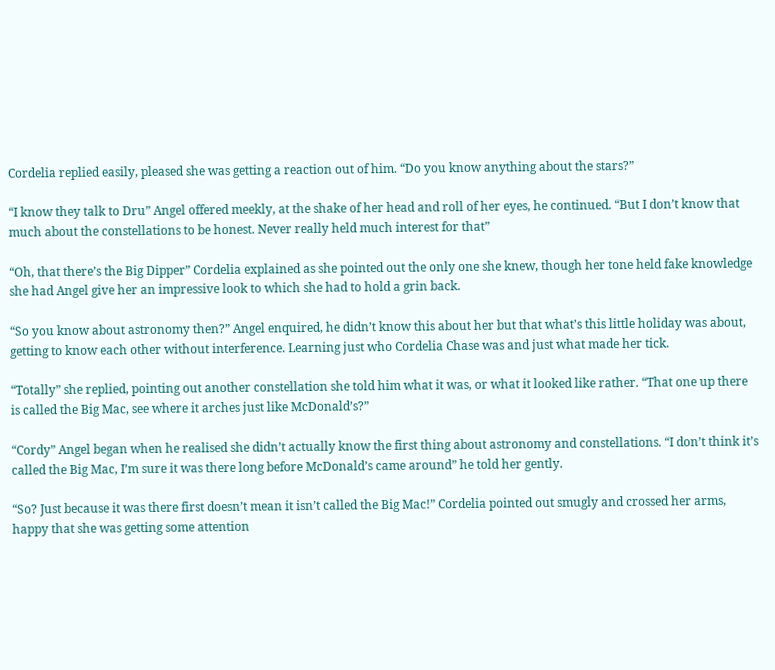Cordelia replied easily, pleased she was getting a reaction out of him. “Do you know anything about the stars?”

“I know they talk to Dru” Angel offered meekly, at the shake of her head and roll of her eyes, he continued. “But I don’t know that much about the constellations to be honest. Never really held much interest for that”

“Oh, that there’s the Big Dipper” Cordelia explained as she pointed out the only one she knew, though her tone held fake knowledge she had Angel give her an impressive look to which she had to hold a grin back.

“So you know about astronomy then?” Angel enquired, he didn’t know this about her but that what’s this little holiday was about, getting to know each other without interference. Learning just who Cordelia Chase was and just what made her tick.

“Totally” she replied, pointing out another constellation she told him what it was, or what it looked like rather. “That one up there is called the Big Mac, see where it arches just like McDonald’s?”

“Cordy” Angel began when he realised she didn’t actually know the first thing about astronomy and constellations. “I don’t think it’s called the Big Mac, I’m sure it was there long before McDonald’s came around” he told her gently.

“So? Just because it was there first doesn’t mean it isn’t called the Big Mac!” Cordelia pointed out smugly and crossed her arms, happy that she was getting some attention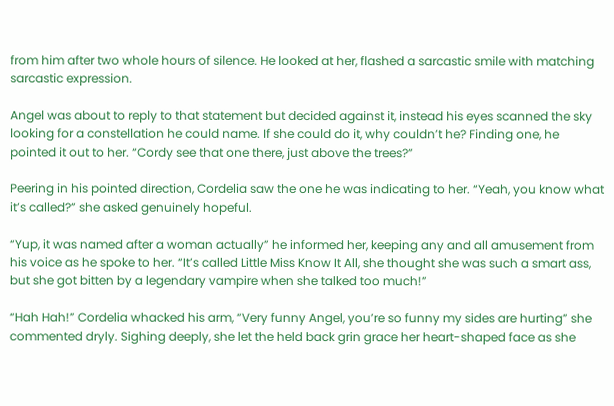from him after two whole hours of silence. He looked at her, flashed a sarcastic smile with matching sarcastic expression.

Angel was about to reply to that statement but decided against it, instead his eyes scanned the sky looking for a constellation he could name. If she could do it, why couldn’t he? Finding one, he pointed it out to her. “Cordy see that one there, just above the trees?”

Peering in his pointed direction, Cordelia saw the one he was indicating to her. “Yeah, you know what it’s called?” she asked genuinely hopeful.

“Yup, it was named after a woman actually” he informed her, keeping any and all amusement from his voice as he spoke to her. “It’s called Little Miss Know It All, she thought she was such a smart ass, but she got bitten by a legendary vampire when she talked too much!”

“Hah Hah!” Cordelia whacked his arm, “Very funny Angel, you’re so funny my sides are hurting” she commented dryly. Sighing deeply, she let the held back grin grace her heart-shaped face as she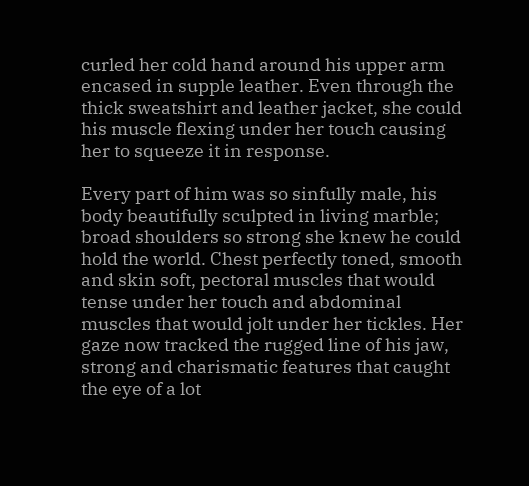curled her cold hand around his upper arm encased in supple leather. Even through the thick sweatshirt and leather jacket, she could his muscle flexing under her touch causing her to squeeze it in response.

Every part of him was so sinfully male, his body beautifully sculpted in living marble; broad shoulders so strong she knew he could hold the world. Chest perfectly toned, smooth and skin soft, pectoral muscles that would tense under her touch and abdominal muscles that would jolt under her tickles. Her gaze now tracked the rugged line of his jaw, strong and charismatic features that caught the eye of a lot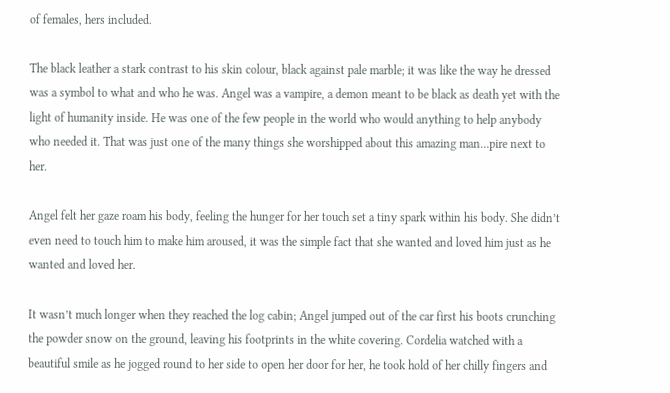of females, hers included.

The black leather a stark contrast to his skin colour, black against pale marble; it was like the way he dressed was a symbol to what and who he was. Angel was a vampire, a demon meant to be black as death yet with the light of humanity inside. He was one of the few people in the world who would anything to help anybody who needed it. That was just one of the many things she worshipped about this amazing man…pire next to her.

Angel felt her gaze roam his body, feeling the hunger for her touch set a tiny spark within his body. She didn’t even need to touch him to make him aroused, it was the simple fact that she wanted and loved him just as he wanted and loved her.

It wasn’t much longer when they reached the log cabin; Angel jumped out of the car first his boots crunching the powder snow on the ground, leaving his footprints in the white covering. Cordelia watched with a beautiful smile as he jogged round to her side to open her door for her, he took hold of her chilly fingers and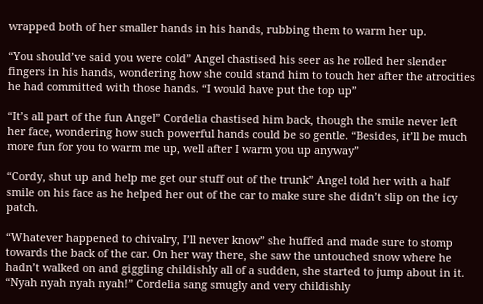wrapped both of her smaller hands in his hands, rubbing them to warm her up.

“You should’ve said you were cold” Angel chastised his seer as he rolled her slender fingers in his hands, wondering how she could stand him to touch her after the atrocities he had committed with those hands. “I would have put the top up”

“It’s all part of the fun Angel” Cordelia chastised him back, though the smile never left her face, wondering how such powerful hands could be so gentle. “Besides, it’ll be much more fun for you to warm me up, well after I warm you up anyway”

“Cordy, shut up and help me get our stuff out of the trunk” Angel told her with a half smile on his face as he helped her out of the car to make sure she didn’t slip on the icy patch.

“Whatever happened to chivalry, I’ll never know” she huffed and made sure to stomp towards the back of the car. On her way there, she saw the untouched snow where he hadn’t walked on and giggling childishly all of a sudden, she started to jump about in it. “Nyah nyah nyah nyah!” Cordelia sang smugly and very childishly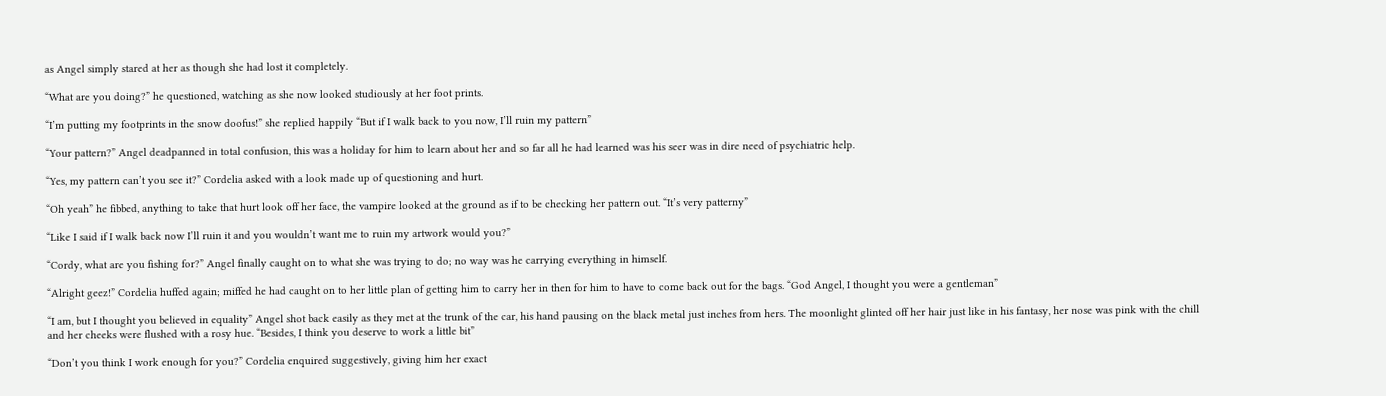as Angel simply stared at her as though she had lost it completely.

“What are you doing?” he questioned, watching as she now looked studiously at her foot prints.

“I’m putting my footprints in the snow doofus!” she replied happily “But if I walk back to you now, I’ll ruin my pattern”

“Your pattern?” Angel deadpanned in total confusion, this was a holiday for him to learn about her and so far all he had learned was his seer was in dire need of psychiatric help.

“Yes, my pattern can’t you see it?” Cordelia asked with a look made up of questioning and hurt.

“Oh yeah” he fibbed, anything to take that hurt look off her face, the vampire looked at the ground as if to be checking her pattern out. “It’s very patterny”

“Like I said if I walk back now I’ll ruin it and you wouldn’t want me to ruin my artwork would you?”

“Cordy, what are you fishing for?” Angel finally caught on to what she was trying to do; no way was he carrying everything in himself.

“Alright geez!” Cordelia huffed again; miffed he had caught on to her little plan of getting him to carry her in then for him to have to come back out for the bags. “God Angel, I thought you were a gentleman”

“I am, but I thought you believed in equality” Angel shot back easily as they met at the trunk of the car, his hand pausing on the black metal just inches from hers. The moonlight glinted off her hair just like in his fantasy, her nose was pink with the chill and her cheeks were flushed with a rosy hue. “Besides, I think you deserve to work a little bit”

“Don’t you think I work enough for you?” Cordelia enquired suggestively, giving him her exact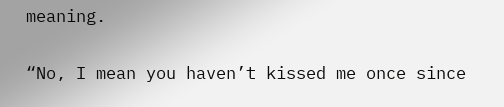meaning.

“No, I mean you haven’t kissed me once since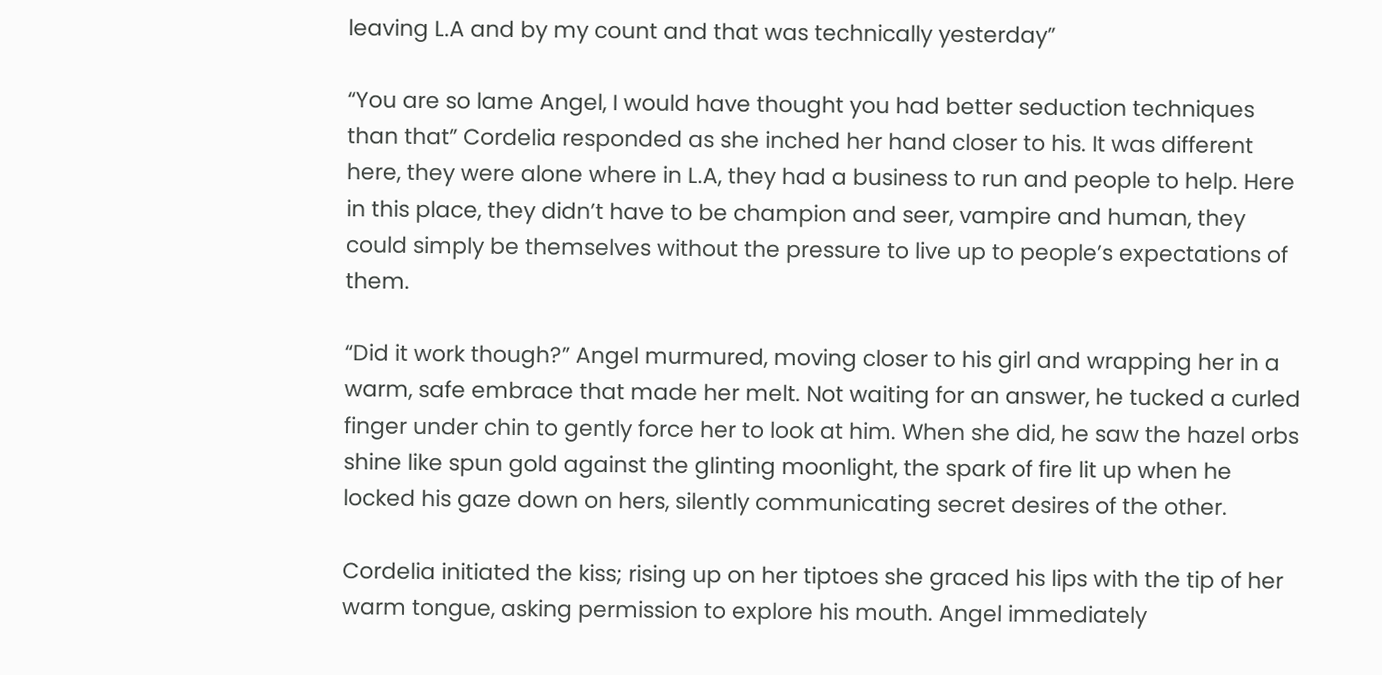leaving L.A and by my count and that was technically yesterday”

“You are so lame Angel, I would have thought you had better seduction techniques than that” Cordelia responded as she inched her hand closer to his. It was different here, they were alone where in L.A, they had a business to run and people to help. Here in this place, they didn’t have to be champion and seer, vampire and human, they could simply be themselves without the pressure to live up to people’s expectations of them.

“Did it work though?” Angel murmured, moving closer to his girl and wrapping her in a warm, safe embrace that made her melt. Not waiting for an answer, he tucked a curled finger under chin to gently force her to look at him. When she did, he saw the hazel orbs shine like spun gold against the glinting moonlight, the spark of fire lit up when he locked his gaze down on hers, silently communicating secret desires of the other.

Cordelia initiated the kiss; rising up on her tiptoes she graced his lips with the tip of her warm tongue, asking permission to explore his mouth. Angel immediately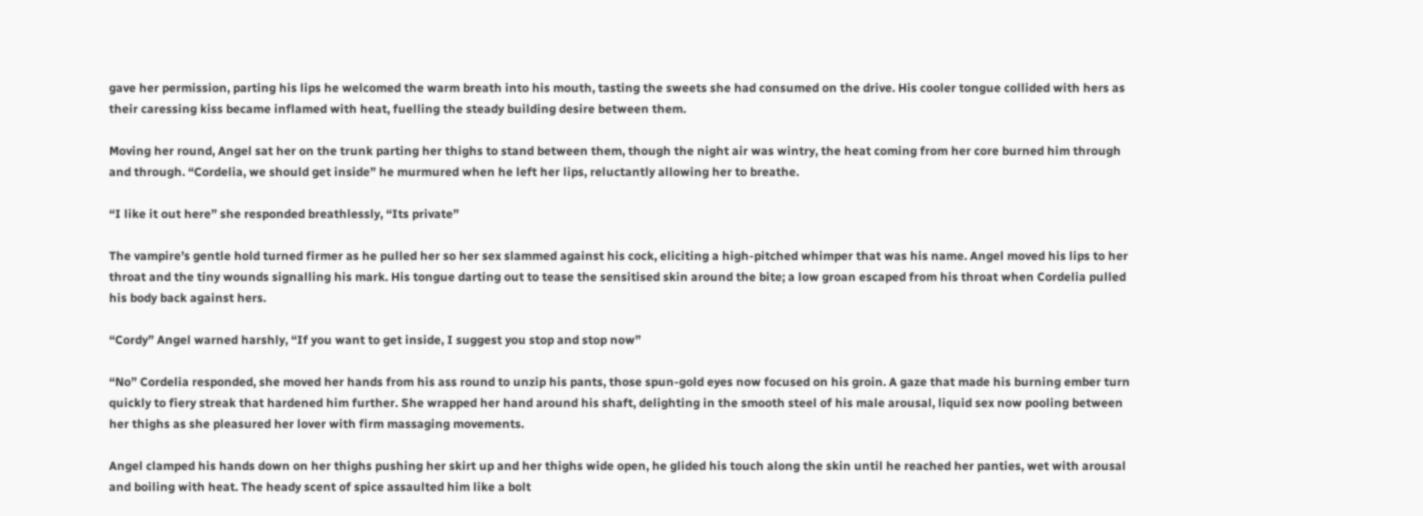gave her permission, parting his lips he welcomed the warm breath into his mouth, tasting the sweets she had consumed on the drive. His cooler tongue collided with hers as their caressing kiss became inflamed with heat, fuelling the steady building desire between them.

Moving her round, Angel sat her on the trunk parting her thighs to stand between them, though the night air was wintry, the heat coming from her core burned him through and through. “Cordelia, we should get inside” he murmured when he left her lips, reluctantly allowing her to breathe.

“I like it out here” she responded breathlessly, “Its private”

The vampire’s gentle hold turned firmer as he pulled her so her sex slammed against his cock, eliciting a high-pitched whimper that was his name. Angel moved his lips to her throat and the tiny wounds signalling his mark. His tongue darting out to tease the sensitised skin around the bite; a low groan escaped from his throat when Cordelia pulled his body back against hers.

“Cordy” Angel warned harshly, “If you want to get inside, I suggest you stop and stop now”

“No” Cordelia responded, she moved her hands from his ass round to unzip his pants, those spun-gold eyes now focused on his groin. A gaze that made his burning ember turn quickly to fiery streak that hardened him further. She wrapped her hand around his shaft, delighting in the smooth steel of his male arousal, liquid sex now pooling between her thighs as she pleasured her lover with firm massaging movements.

Angel clamped his hands down on her thighs pushing her skirt up and her thighs wide open, he glided his touch along the skin until he reached her panties, wet with arousal and boiling with heat. The heady scent of spice assaulted him like a bolt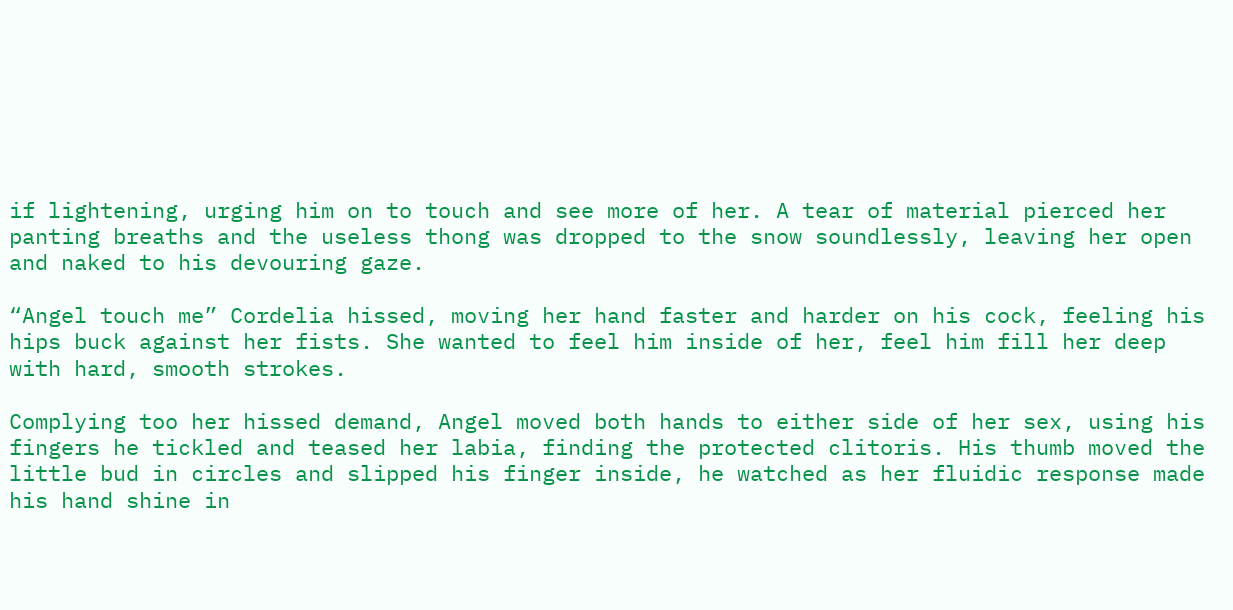if lightening, urging him on to touch and see more of her. A tear of material pierced her panting breaths and the useless thong was dropped to the snow soundlessly, leaving her open and naked to his devouring gaze.

“Angel touch me” Cordelia hissed, moving her hand faster and harder on his cock, feeling his hips buck against her fists. She wanted to feel him inside of her, feel him fill her deep with hard, smooth strokes.

Complying too her hissed demand, Angel moved both hands to either side of her sex, using his fingers he tickled and teased her labia, finding the protected clitoris. His thumb moved the little bud in circles and slipped his finger inside, he watched as her fluidic response made his hand shine in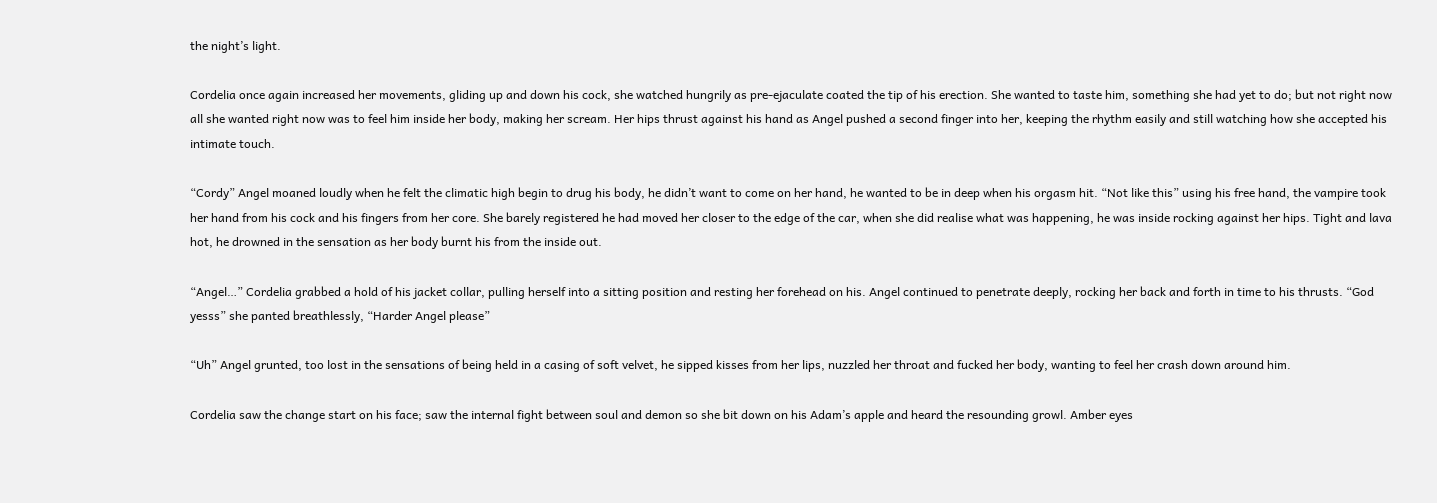the night’s light.

Cordelia once again increased her movements, gliding up and down his cock, she watched hungrily as pre-ejaculate coated the tip of his erection. She wanted to taste him, something she had yet to do; but not right now all she wanted right now was to feel him inside her body, making her scream. Her hips thrust against his hand as Angel pushed a second finger into her, keeping the rhythm easily and still watching how she accepted his intimate touch.

“Cordy” Angel moaned loudly when he felt the climatic high begin to drug his body, he didn’t want to come on her hand, he wanted to be in deep when his orgasm hit. “Not like this” using his free hand, the vampire took her hand from his cock and his fingers from her core. She barely registered he had moved her closer to the edge of the car, when she did realise what was happening, he was inside rocking against her hips. Tight and lava hot, he drowned in the sensation as her body burnt his from the inside out.

“Angel…” Cordelia grabbed a hold of his jacket collar, pulling herself into a sitting position and resting her forehead on his. Angel continued to penetrate deeply, rocking her back and forth in time to his thrusts. “God yesss” she panted breathlessly, “Harder Angel please”

“Uh” Angel grunted, too lost in the sensations of being held in a casing of soft velvet, he sipped kisses from her lips, nuzzled her throat and fucked her body, wanting to feel her crash down around him.

Cordelia saw the change start on his face; saw the internal fight between soul and demon so she bit down on his Adam’s apple and heard the resounding growl. Amber eyes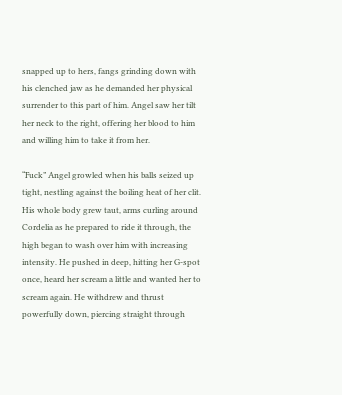snapped up to hers, fangs grinding down with his clenched jaw as he demanded her physical surrender to this part of him. Angel saw her tilt her neck to the right, offering her blood to him and willing him to take it from her.

“Fuck” Angel growled when his balls seized up tight, nestling against the boiling heat of her clit. His whole body grew taut, arms curling around Cordelia as he prepared to ride it through, the high began to wash over him with increasing intensity. He pushed in deep, hitting her G-spot once, heard her scream a little and wanted her to scream again. He withdrew and thrust powerfully down, piercing straight through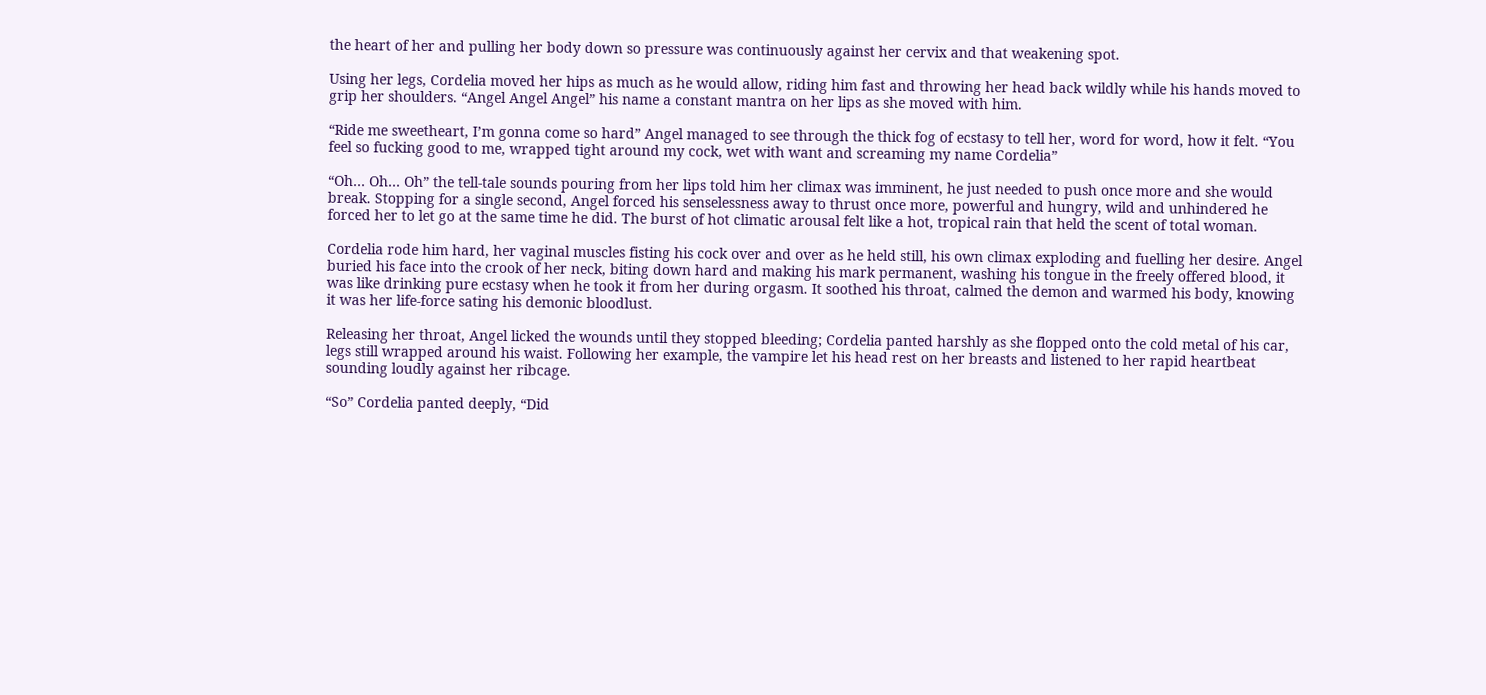the heart of her and pulling her body down so pressure was continuously against her cervix and that weakening spot.

Using her legs, Cordelia moved her hips as much as he would allow, riding him fast and throwing her head back wildly while his hands moved to grip her shoulders. “Angel Angel Angel” his name a constant mantra on her lips as she moved with him.

“Ride me sweetheart, I’m gonna come so hard” Angel managed to see through the thick fog of ecstasy to tell her, word for word, how it felt. “You feel so fucking good to me, wrapped tight around my cock, wet with want and screaming my name Cordelia”

“Oh… Oh… Oh” the tell-tale sounds pouring from her lips told him her climax was imminent, he just needed to push once more and she would break. Stopping for a single second, Angel forced his senselessness away to thrust once more, powerful and hungry, wild and unhindered he forced her to let go at the same time he did. The burst of hot climatic arousal felt like a hot, tropical rain that held the scent of total woman.

Cordelia rode him hard, her vaginal muscles fisting his cock over and over as he held still, his own climax exploding and fuelling her desire. Angel buried his face into the crook of her neck, biting down hard and making his mark permanent, washing his tongue in the freely offered blood, it was like drinking pure ecstasy when he took it from her during orgasm. It soothed his throat, calmed the demon and warmed his body, knowing it was her life-force sating his demonic bloodlust.

Releasing her throat, Angel licked the wounds until they stopped bleeding; Cordelia panted harshly as she flopped onto the cold metal of his car, legs still wrapped around his waist. Following her example, the vampire let his head rest on her breasts and listened to her rapid heartbeat sounding loudly against her ribcage.

“So” Cordelia panted deeply, “Did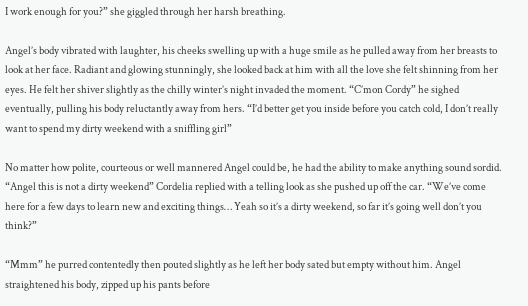I work enough for you?” she giggled through her harsh breathing.

Angel’s body vibrated with laughter, his cheeks swelling up with a huge smile as he pulled away from her breasts to look at her face. Radiant and glowing stunningly, she looked back at him with all the love she felt shinning from her eyes. He felt her shiver slightly as the chilly winter’s night invaded the moment. “C’mon Cordy” he sighed eventually, pulling his body reluctantly away from hers. “I’d better get you inside before you catch cold, I don’t really want to spend my dirty weekend with a sniffling girl”

No matter how polite, courteous or well mannered Angel could be, he had the ability to make anything sound sordid. “Angel this is not a dirty weekend” Cordelia replied with a telling look as she pushed up off the car. “We’ve come here for a few days to learn new and exciting things… Yeah so it’s a dirty weekend, so far it’s going well don’t you think?”

“Mmm” he purred contentedly then pouted slightly as he left her body sated but empty without him. Angel straightened his body, zipped up his pants before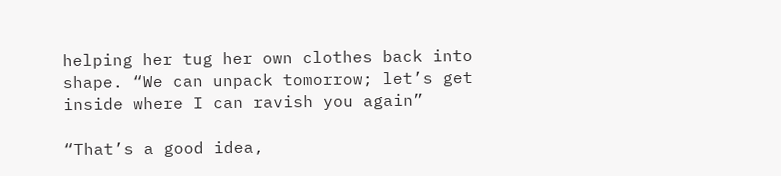helping her tug her own clothes back into shape. “We can unpack tomorrow; let’s get inside where I can ravish you again”

“That’s a good idea,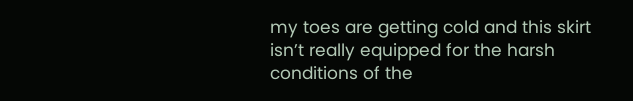my toes are getting cold and this skirt isn’t really equipped for the harsh conditions of the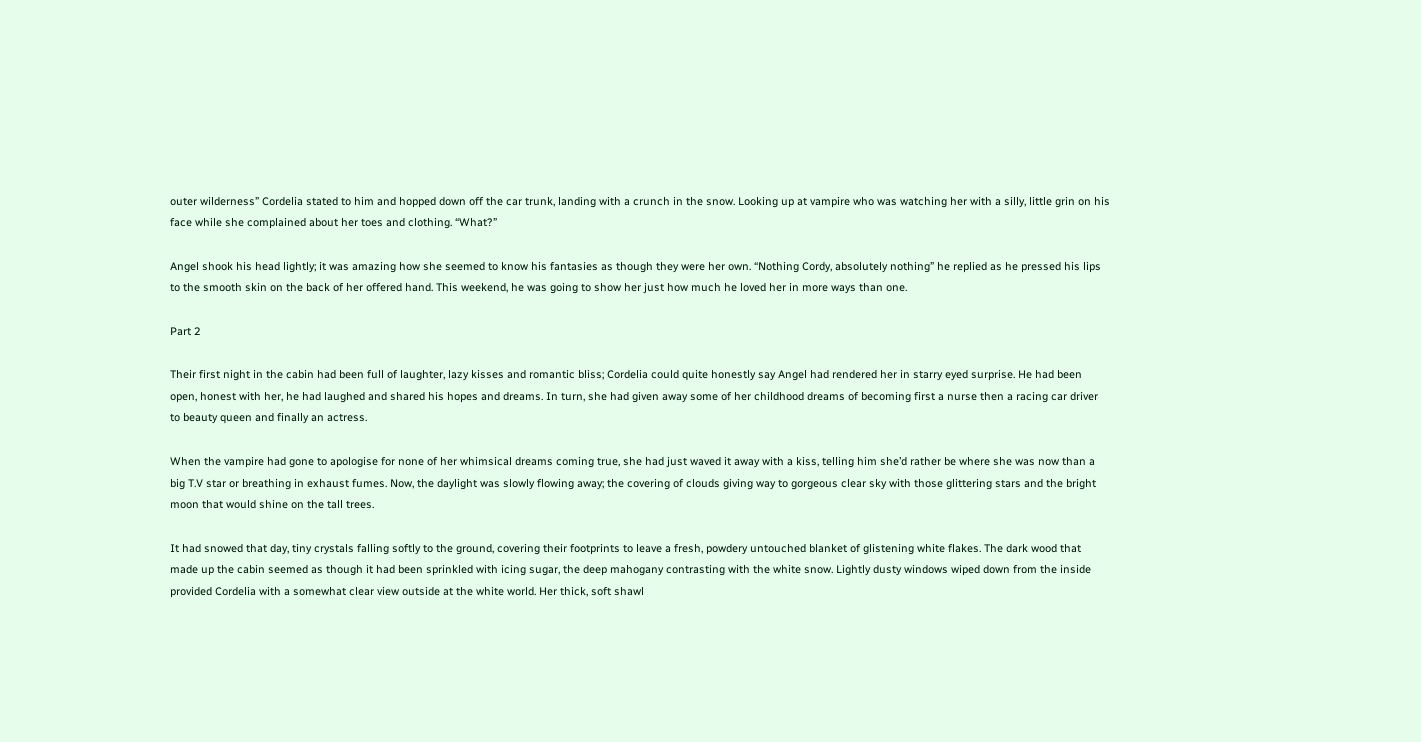outer wilderness” Cordelia stated to him and hopped down off the car trunk, landing with a crunch in the snow. Looking up at vampire who was watching her with a silly, little grin on his face while she complained about her toes and clothing. “What?”

Angel shook his head lightly; it was amazing how she seemed to know his fantasies as though they were her own. “Nothing Cordy, absolutely nothing” he replied as he pressed his lips to the smooth skin on the back of her offered hand. This weekend, he was going to show her just how much he loved her in more ways than one.

Part 2

Their first night in the cabin had been full of laughter, lazy kisses and romantic bliss; Cordelia could quite honestly say Angel had rendered her in starry eyed surprise. He had been open, honest with her, he had laughed and shared his hopes and dreams. In turn, she had given away some of her childhood dreams of becoming first a nurse then a racing car driver to beauty queen and finally an actress.

When the vampire had gone to apologise for none of her whimsical dreams coming true, she had just waved it away with a kiss, telling him she’d rather be where she was now than a big T.V star or breathing in exhaust fumes. Now, the daylight was slowly flowing away; the covering of clouds giving way to gorgeous clear sky with those glittering stars and the bright moon that would shine on the tall trees.

It had snowed that day, tiny crystals falling softly to the ground, covering their footprints to leave a fresh, powdery untouched blanket of glistening white flakes. The dark wood that made up the cabin seemed as though it had been sprinkled with icing sugar, the deep mahogany contrasting with the white snow. Lightly dusty windows wiped down from the inside provided Cordelia with a somewhat clear view outside at the white world. Her thick, soft shawl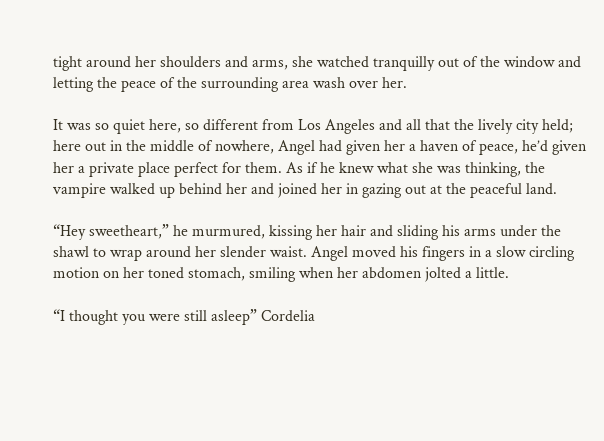tight around her shoulders and arms, she watched tranquilly out of the window and letting the peace of the surrounding area wash over her.

It was so quiet here, so different from Los Angeles and all that the lively city held; here out in the middle of nowhere, Angel had given her a haven of peace, he’d given her a private place perfect for them. As if he knew what she was thinking, the vampire walked up behind her and joined her in gazing out at the peaceful land.

“Hey sweetheart,” he murmured, kissing her hair and sliding his arms under the shawl to wrap around her slender waist. Angel moved his fingers in a slow circling motion on her toned stomach, smiling when her abdomen jolted a little.

“I thought you were still asleep” Cordelia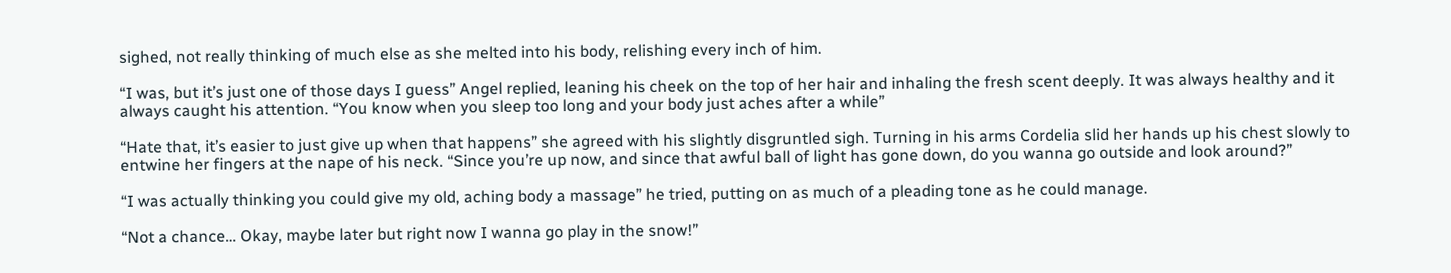sighed, not really thinking of much else as she melted into his body, relishing every inch of him.

“I was, but it’s just one of those days I guess” Angel replied, leaning his cheek on the top of her hair and inhaling the fresh scent deeply. It was always healthy and it always caught his attention. “You know when you sleep too long and your body just aches after a while”

“Hate that, it’s easier to just give up when that happens” she agreed with his slightly disgruntled sigh. Turning in his arms Cordelia slid her hands up his chest slowly to entwine her fingers at the nape of his neck. “Since you’re up now, and since that awful ball of light has gone down, do you wanna go outside and look around?”

“I was actually thinking you could give my old, aching body a massage” he tried, putting on as much of a pleading tone as he could manage.

“Not a chance… Okay, maybe later but right now I wanna go play in the snow!”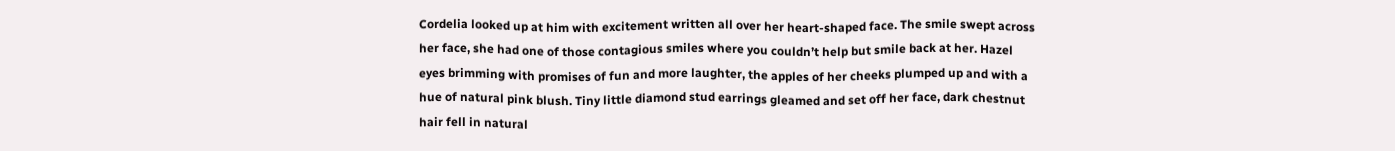Cordelia looked up at him with excitement written all over her heart-shaped face. The smile swept across her face, she had one of those contagious smiles where you couldn’t help but smile back at her. Hazel eyes brimming with promises of fun and more laughter, the apples of her cheeks plumped up and with a hue of natural pink blush. Tiny little diamond stud earrings gleamed and set off her face, dark chestnut hair fell in natural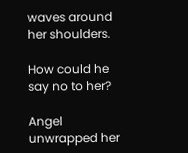waves around her shoulders.

How could he say no to her?

Angel unwrapped her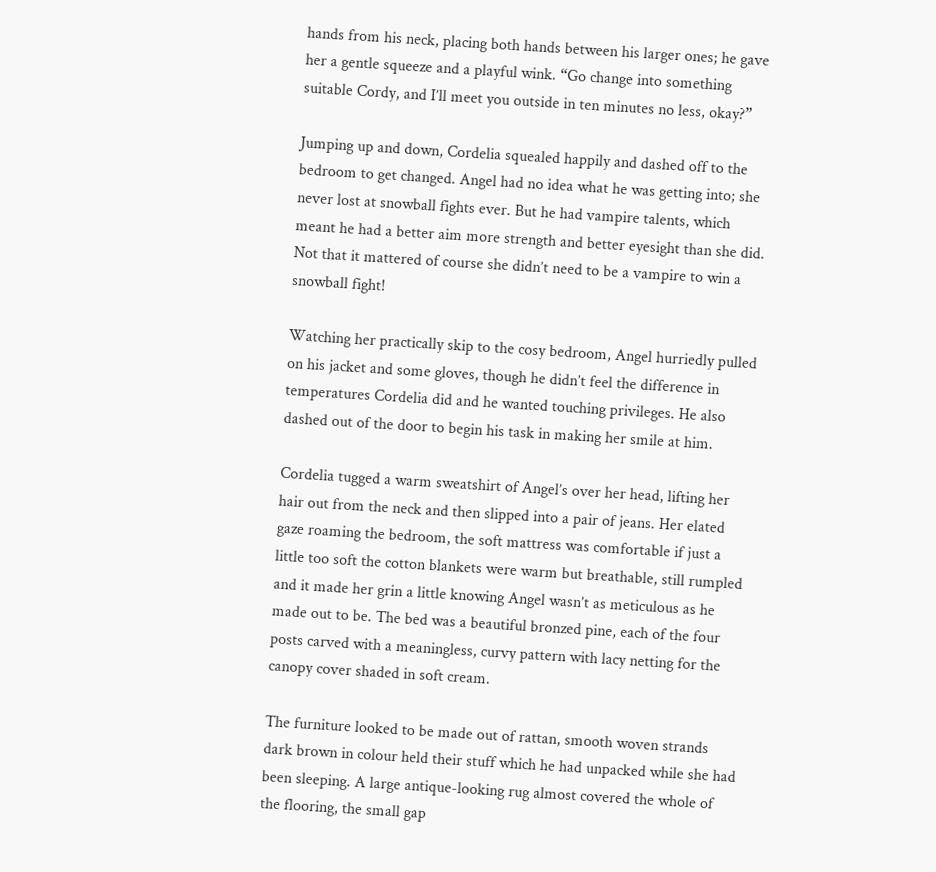hands from his neck, placing both hands between his larger ones; he gave her a gentle squeeze and a playful wink. “Go change into something suitable Cordy, and I’ll meet you outside in ten minutes no less, okay?”

Jumping up and down, Cordelia squealed happily and dashed off to the bedroom to get changed. Angel had no idea what he was getting into; she never lost at snowball fights ever. But he had vampire talents, which meant he had a better aim more strength and better eyesight than she did. Not that it mattered of course she didn’t need to be a vampire to win a snowball fight!

Watching her practically skip to the cosy bedroom, Angel hurriedly pulled on his jacket and some gloves, though he didn’t feel the difference in temperatures Cordelia did and he wanted touching privileges. He also dashed out of the door to begin his task in making her smile at him.

Cordelia tugged a warm sweatshirt of Angel’s over her head, lifting her hair out from the neck and then slipped into a pair of jeans. Her elated gaze roaming the bedroom, the soft mattress was comfortable if just a little too soft the cotton blankets were warm but breathable, still rumpled and it made her grin a little knowing Angel wasn’t as meticulous as he made out to be. The bed was a beautiful bronzed pine, each of the four posts carved with a meaningless, curvy pattern with lacy netting for the canopy cover shaded in soft cream.

The furniture looked to be made out of rattan, smooth woven strands dark brown in colour held their stuff which he had unpacked while she had been sleeping. A large antique-looking rug almost covered the whole of the flooring, the small gap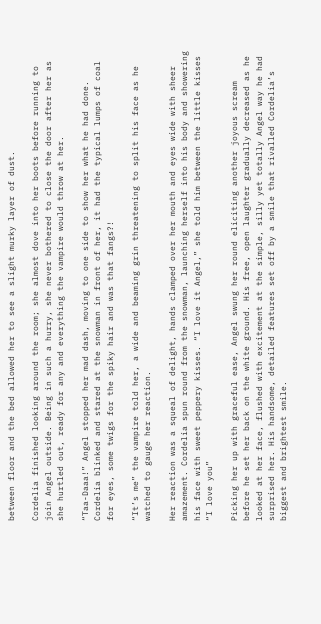between floor and the bed allowed her to see a slight murky layer of dust.

Cordelia finished looking around the room; she almost dove into her boots before running to join Angel outside. Being in such a hurry, she never bothered to close the door after her as she hurtled out, ready for any and everything the vampire would throw at her.

“Taa-Daaa!” Angel stopped her mad dash, moving to one side to show her what he had done. Cordelia blinked and stared at the snowman in front of her, it had the typical lumps of coal for eyes, some twigs for the spiky hair and was that fangs?!

“It’s me” the vampire told her, a wide and beaming grin threatening to split his face as he watched to gauge her reaction.

Her reaction was a squeal of delight, hands clamped over her mouth and eyes wide with sheer amazement. Cordelia spun round from the snowman, launching herself into his body and showering his face with sweet peppery kisses. “I love it Angel,” she told him between the little kisses “I love you”

Picking her up with graceful ease, Angel swung her round eliciting another joyous scream before he set her back on the white ground. His free, open laughter gradually decreased as he looked at her face, flushed with excitement at the simple, silly yet totally Angel way he had surprised her. His handsome, detailed features set off by a smile that rivalled Cordelia’s biggest and brightest smile.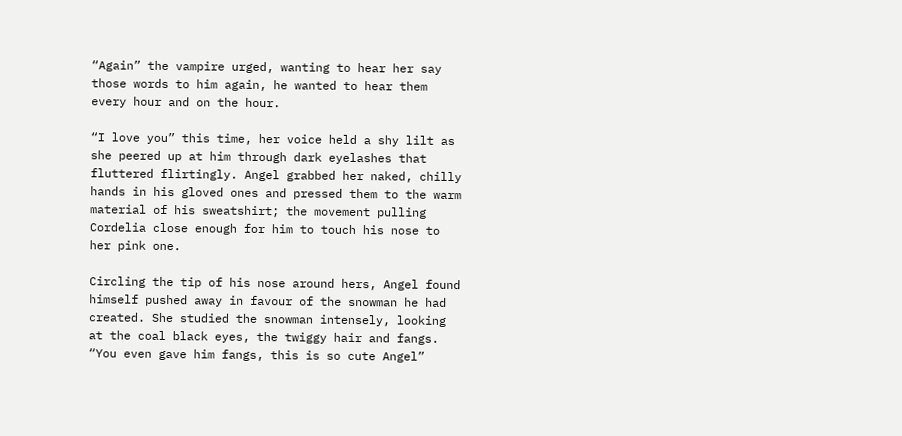“Again” the vampire urged, wanting to hear her say those words to him again, he wanted to hear them every hour and on the hour.

“I love you” this time, her voice held a shy lilt as she peered up at him through dark eyelashes that fluttered flirtingly. Angel grabbed her naked, chilly hands in his gloved ones and pressed them to the warm material of his sweatshirt; the movement pulling Cordelia close enough for him to touch his nose to her pink one.

Circling the tip of his nose around hers, Angel found himself pushed away in favour of the snowman he had created. She studied the snowman intensely, looking at the coal black eyes, the twiggy hair and fangs. “You even gave him fangs, this is so cute Angel”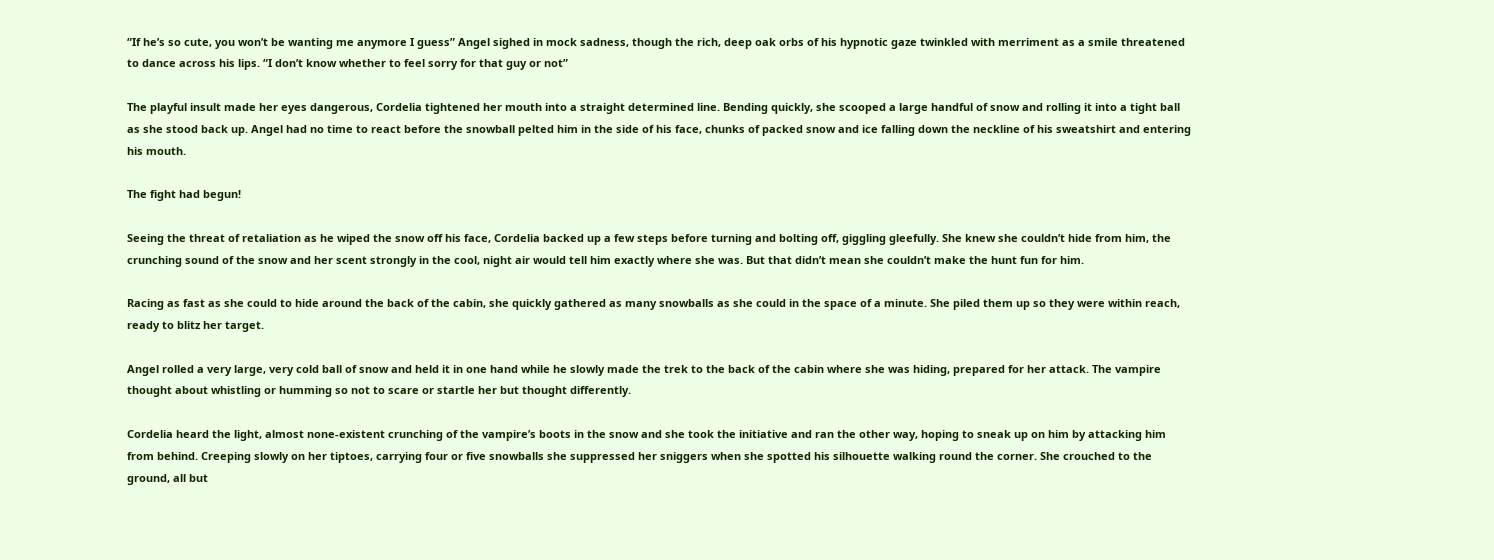“If he’s so cute, you won’t be wanting me anymore I guess” Angel sighed in mock sadness, though the rich, deep oak orbs of his hypnotic gaze twinkled with merriment as a smile threatened to dance across his lips. “I don’t know whether to feel sorry for that guy or not”

The playful insult made her eyes dangerous, Cordelia tightened her mouth into a straight determined line. Bending quickly, she scooped a large handful of snow and rolling it into a tight ball as she stood back up. Angel had no time to react before the snowball pelted him in the side of his face, chunks of packed snow and ice falling down the neckline of his sweatshirt and entering his mouth.

The fight had begun!

Seeing the threat of retaliation as he wiped the snow off his face, Cordelia backed up a few steps before turning and bolting off, giggling gleefully. She knew she couldn’t hide from him, the crunching sound of the snow and her scent strongly in the cool, night air would tell him exactly where she was. But that didn’t mean she couldn’t make the hunt fun for him.

Racing as fast as she could to hide around the back of the cabin, she quickly gathered as many snowballs as she could in the space of a minute. She piled them up so they were within reach, ready to blitz her target.

Angel rolled a very large, very cold ball of snow and held it in one hand while he slowly made the trek to the back of the cabin where she was hiding, prepared for her attack. The vampire thought about whistling or humming so not to scare or startle her but thought differently.

Cordelia heard the light, almost none-existent crunching of the vampire’s boots in the snow and she took the initiative and ran the other way, hoping to sneak up on him by attacking him from behind. Creeping slowly on her tiptoes, carrying four or five snowballs she suppressed her sniggers when she spotted his silhouette walking round the corner. She crouched to the ground, all but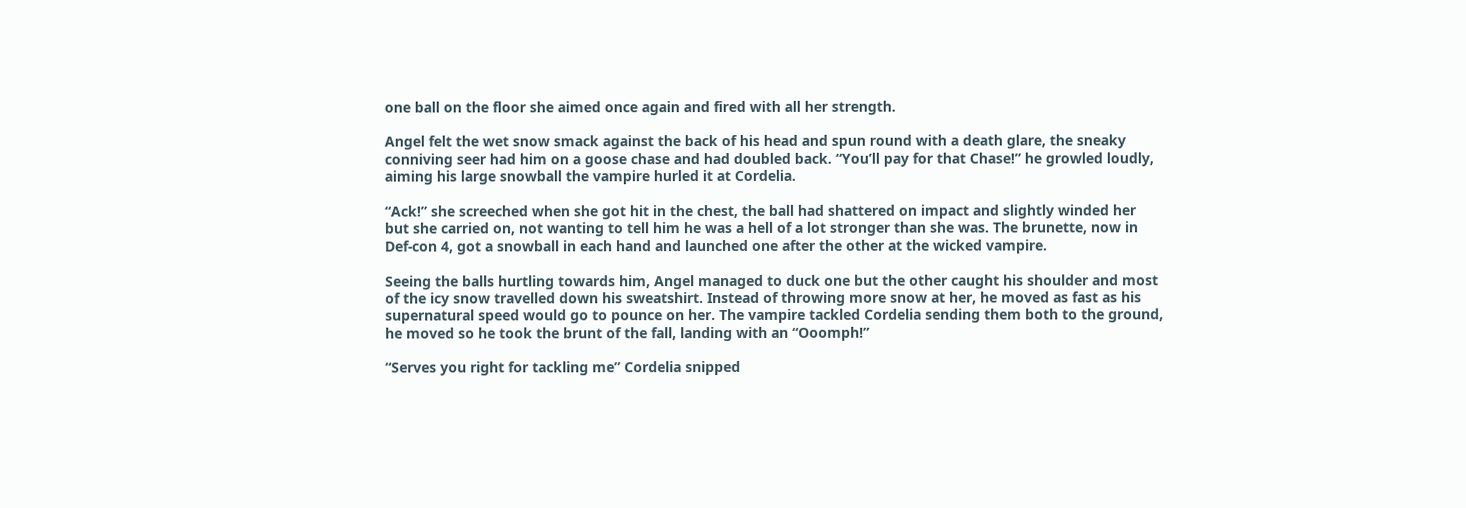one ball on the floor she aimed once again and fired with all her strength.

Angel felt the wet snow smack against the back of his head and spun round with a death glare, the sneaky conniving seer had him on a goose chase and had doubled back. “You’ll pay for that Chase!” he growled loudly, aiming his large snowball the vampire hurled it at Cordelia.

“Ack!” she screeched when she got hit in the chest, the ball had shattered on impact and slightly winded her but she carried on, not wanting to tell him he was a hell of a lot stronger than she was. The brunette, now in Def-con 4, got a snowball in each hand and launched one after the other at the wicked vampire.

Seeing the balls hurtling towards him, Angel managed to duck one but the other caught his shoulder and most of the icy snow travelled down his sweatshirt. Instead of throwing more snow at her, he moved as fast as his supernatural speed would go to pounce on her. The vampire tackled Cordelia sending them both to the ground, he moved so he took the brunt of the fall, landing with an “Ooomph!”

“Serves you right for tackling me” Cordelia snipped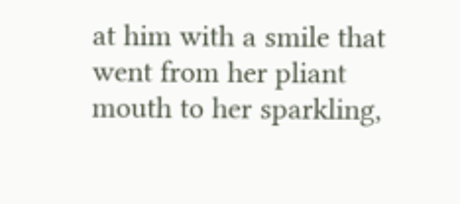at him with a smile that went from her pliant mouth to her sparkling,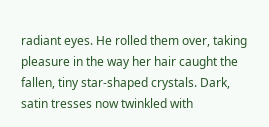radiant eyes. He rolled them over, taking pleasure in the way her hair caught the fallen, tiny star-shaped crystals. Dark, satin tresses now twinkled with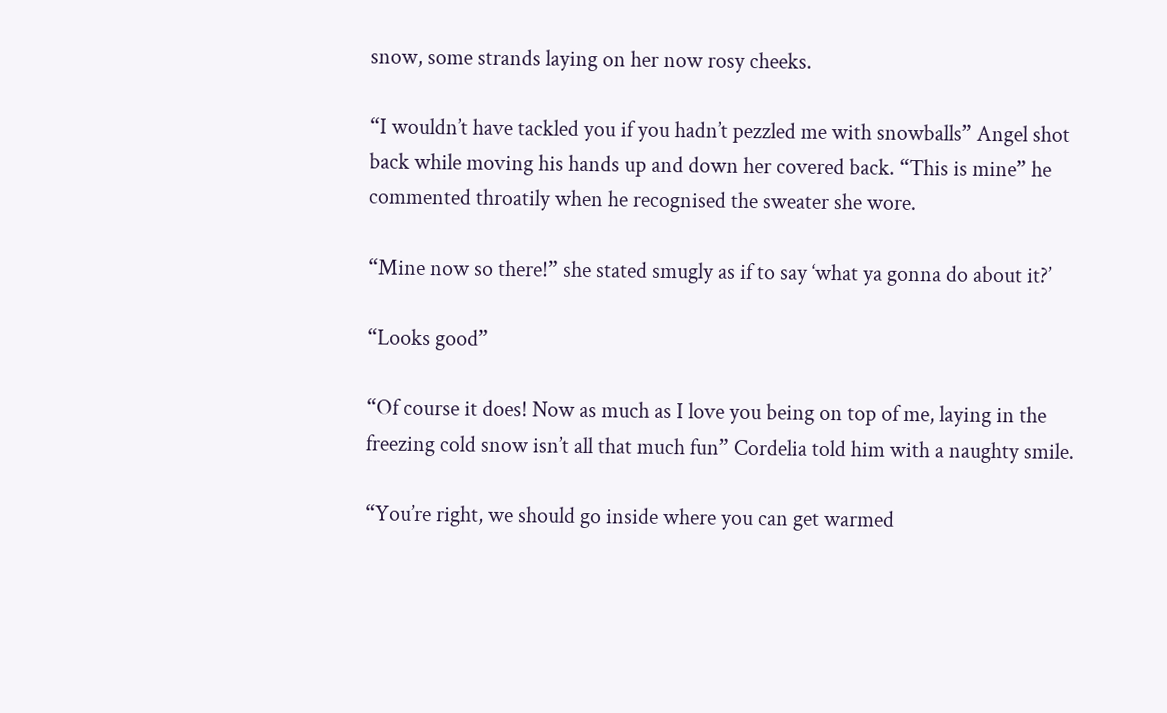snow, some strands laying on her now rosy cheeks.

“I wouldn’t have tackled you if you hadn’t pezzled me with snowballs” Angel shot back while moving his hands up and down her covered back. “This is mine” he commented throatily when he recognised the sweater she wore.

“Mine now so there!” she stated smugly as if to say ‘what ya gonna do about it?’

“Looks good”

“Of course it does! Now as much as I love you being on top of me, laying in the freezing cold snow isn’t all that much fun” Cordelia told him with a naughty smile.

“You’re right, we should go inside where you can get warmed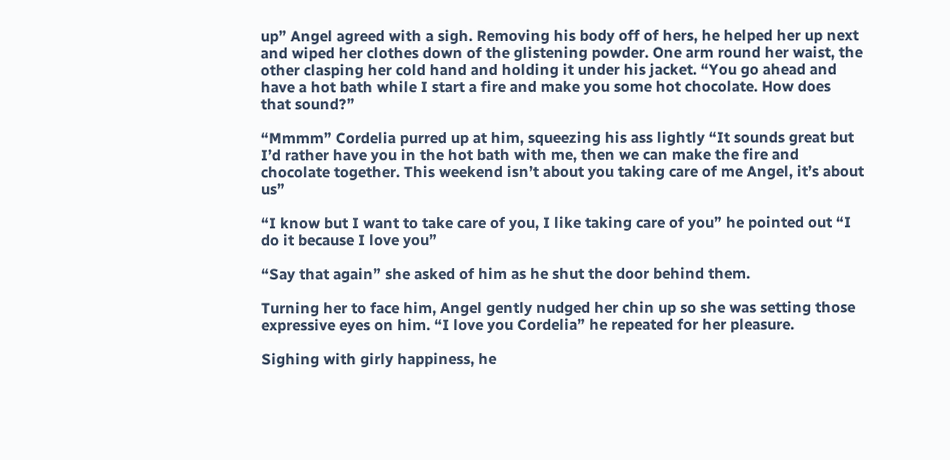up” Angel agreed with a sigh. Removing his body off of hers, he helped her up next and wiped her clothes down of the glistening powder. One arm round her waist, the other clasping her cold hand and holding it under his jacket. “You go ahead and have a hot bath while I start a fire and make you some hot chocolate. How does that sound?”

“Mmmm” Cordelia purred up at him, squeezing his ass lightly “It sounds great but I’d rather have you in the hot bath with me, then we can make the fire and chocolate together. This weekend isn’t about you taking care of me Angel, it’s about us”

“I know but I want to take care of you, I like taking care of you” he pointed out “I do it because I love you”

“Say that again” she asked of him as he shut the door behind them.

Turning her to face him, Angel gently nudged her chin up so she was setting those expressive eyes on him. “I love you Cordelia” he repeated for her pleasure.

Sighing with girly happiness, he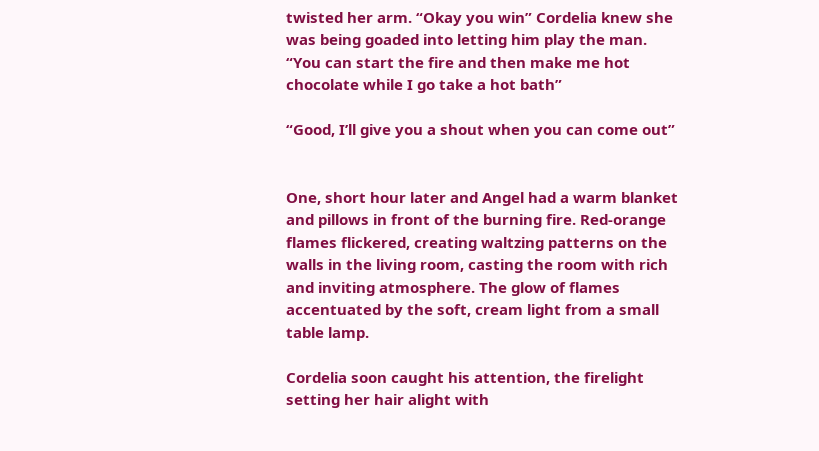twisted her arm. “Okay you win” Cordelia knew she was being goaded into letting him play the man. “You can start the fire and then make me hot chocolate while I go take a hot bath”

“Good, I’ll give you a shout when you can come out”


One, short hour later and Angel had a warm blanket and pillows in front of the burning fire. Red-orange flames flickered, creating waltzing patterns on the walls in the living room, casting the room with rich and inviting atmosphere. The glow of flames accentuated by the soft, cream light from a small table lamp.

Cordelia soon caught his attention, the firelight setting her hair alight with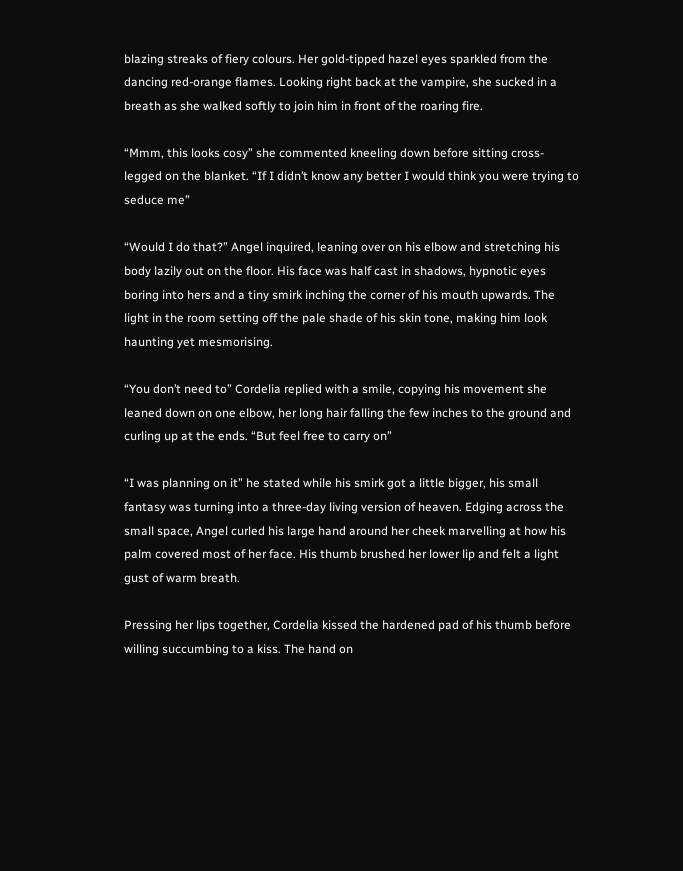blazing streaks of fiery colours. Her gold-tipped hazel eyes sparkled from the dancing red-orange flames. Looking right back at the vampire, she sucked in a breath as she walked softly to join him in front of the roaring fire.

“Mmm, this looks cosy” she commented kneeling down before sitting cross-legged on the blanket. “If I didn’t know any better I would think you were trying to seduce me”

“Would I do that?” Angel inquired, leaning over on his elbow and stretching his body lazily out on the floor. His face was half cast in shadows, hypnotic eyes boring into hers and a tiny smirk inching the corner of his mouth upwards. The light in the room setting off the pale shade of his skin tone, making him look haunting yet mesmorising.

“You don’t need to” Cordelia replied with a smile, copying his movement she leaned down on one elbow, her long hair falling the few inches to the ground and curling up at the ends. “But feel free to carry on”

“I was planning on it” he stated while his smirk got a little bigger, his small fantasy was turning into a three-day living version of heaven. Edging across the small space, Angel curled his large hand around her cheek marvelling at how his palm covered most of her face. His thumb brushed her lower lip and felt a light gust of warm breath.

Pressing her lips together, Cordelia kissed the hardened pad of his thumb before willing succumbing to a kiss. The hand on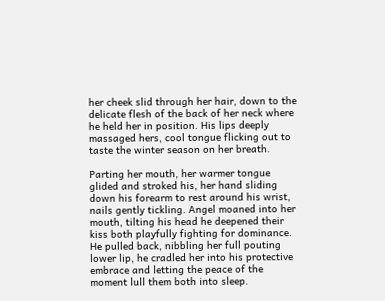her cheek slid through her hair, down to the delicate flesh of the back of her neck where he held her in position. His lips deeply massaged hers, cool tongue flicking out to taste the winter season on her breath.

Parting her mouth, her warmer tongue glided and stroked his, her hand sliding down his forearm to rest around his wrist, nails gently tickling. Angel moaned into her mouth, tilting his head he deepened their kiss both playfully fighting for dominance. He pulled back, nibbling her full pouting lower lip, he cradled her into his protective embrace and letting the peace of the moment lull them both into sleep.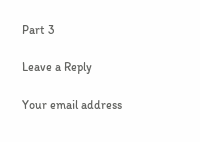Part 3

Leave a Reply

Your email address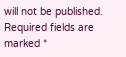will not be published. Required fields are marked *